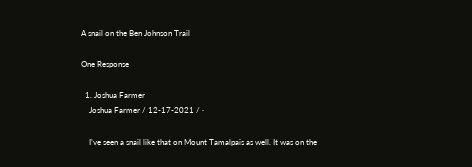A snail on the Ben Johnson Trail

One Response

  1. Joshua Farmer
    Joshua Farmer / 12-17-2021 / ·

    I’ve seen a snail like that on Mount Tamalpais as well. It was on the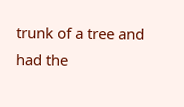trunk of a tree and had the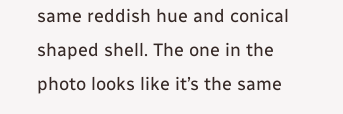same reddish hue and conical shaped shell. The one in the photo looks like it’s the same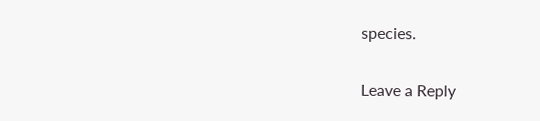species.

Leave a Reply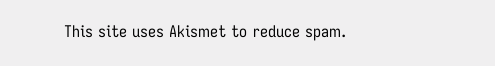This site uses Akismet to reduce spam.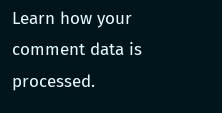Learn how your comment data is processed.